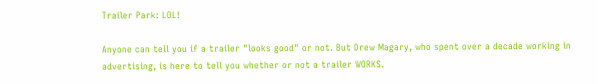Trailer Park: LOL!

Anyone can tell you if a trailer "looks good" or not. But Drew Magary, who spent over a decade working in advertising, is here to tell you whether or not a trailer WORKS.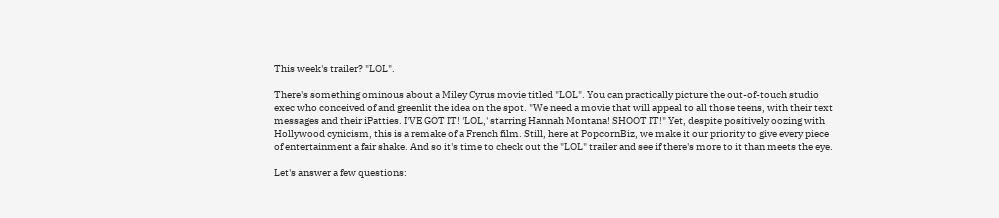This week's trailer? "LOL".

There's something ominous about a Miley Cyrus movie titled "LOL". You can practically picture the out-of-touch studio exec who conceived of and greenlit the idea on the spot. "We need a movie that will appeal to all those teens, with their text messages and their iPatties. I'VE GOT IT! 'LOL,' starring Hannah Montana! SHOOT IT!" Yet, despite positively oozing with Hollywood cynicism, this is a remake of a French film. Still, here at PopcornBiz, we make it our priority to give every piece of entertainment a fair shake. And so it's time to check out the "LOL" trailer and see if there's more to it than meets the eye.

Let's answer a few questions: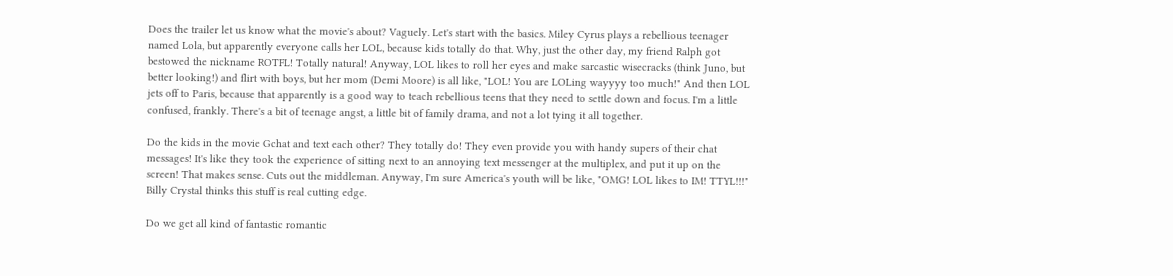Does the trailer let us know what the movie's about? Vaguely. Let's start with the basics. Miley Cyrus plays a rebellious teenager named Lola, but apparently everyone calls her LOL, because kids totally do that. Why, just the other day, my friend Ralph got bestowed the nickname ROTFL! Totally natural! Anyway, LOL likes to roll her eyes and make sarcastic wisecracks (think Juno, but better looking!) and flirt with boys, but her mom (Demi Moore) is all like, "LOL! You are LOLing wayyyy too much!" And then LOL jets off to Paris, because that apparently is a good way to teach rebellious teens that they need to settle down and focus. I'm a little confused, frankly. There's a bit of teenage angst, a little bit of family drama, and not a lot tying it all together.

Do the kids in the movie Gchat and text each other? They totally do! They even provide you with handy supers of their chat messages! It's like they took the experience of sitting next to an annoying text messenger at the multiplex, and put it up on the screen! That makes sense. Cuts out the middleman. Anyway, I'm sure America's youth will be like, "OMG! LOL likes to IM! TTYL!!!" Billy Crystal thinks this stuff is real cutting edge.

Do we get all kind of fantastic romantic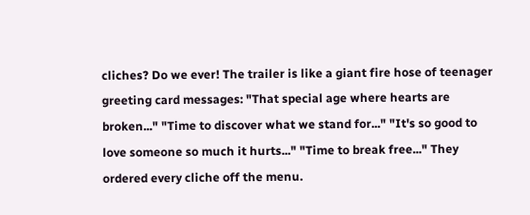cliches? Do we ever! The trailer is like a giant fire hose of teenager greeting card messages: "That special age where hearts are broken..." "Time to discover what we stand for..." "It's so good to love someone so much it hurts..." "Time to break free..." They ordered every cliche off the menu.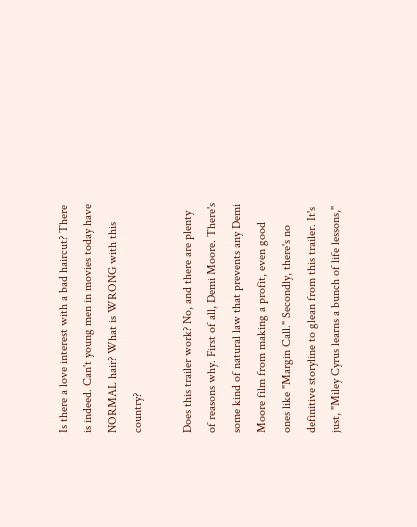Is there a love interest with a bad haircut? There is indeed. Can't young men in movies today have NORMAL hair? What is WRONG with this country?

Does this trailer work? No, and there are plenty of reasons why. First of all, Demi Moore. There's some kind of natural law that prevents any Demi Moore film from making a profit, even good ones like "Margin Call." Secondly, there's no definitive storyline to glean from this trailer. It's just, "Miley Cyrus learns a bunch of life lessons,"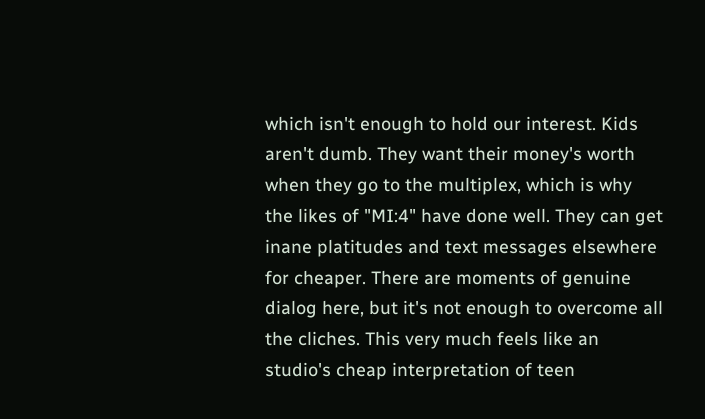which isn't enough to hold our interest. Kids aren't dumb. They want their money's worth when they go to the multiplex, which is why the likes of "MI:4" have done well. They can get inane platitudes and text messages elsewhere for cheaper. There are moments of genuine dialog here, but it's not enough to overcome all the cliches. This very much feels like an studio's cheap interpretation of teen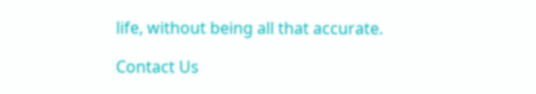life, without being all that accurate.

Contact Us